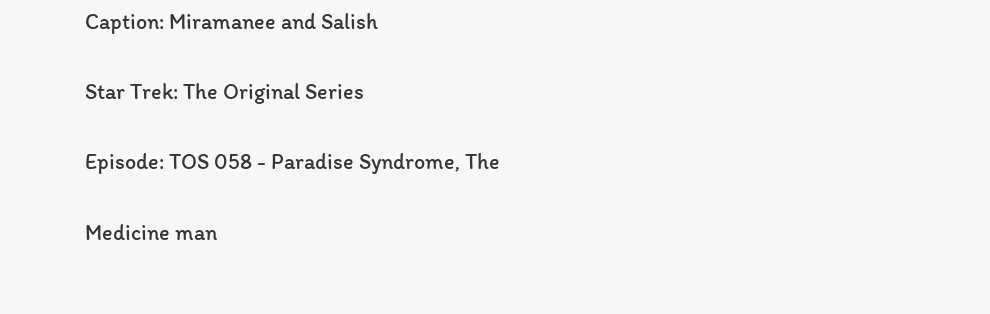Caption: Miramanee and Salish

Star Trek: The Original Series

Episode: TOS 058 - Paradise Syndrome, The

Medicine man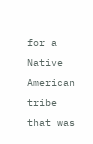for a Native American tribe that was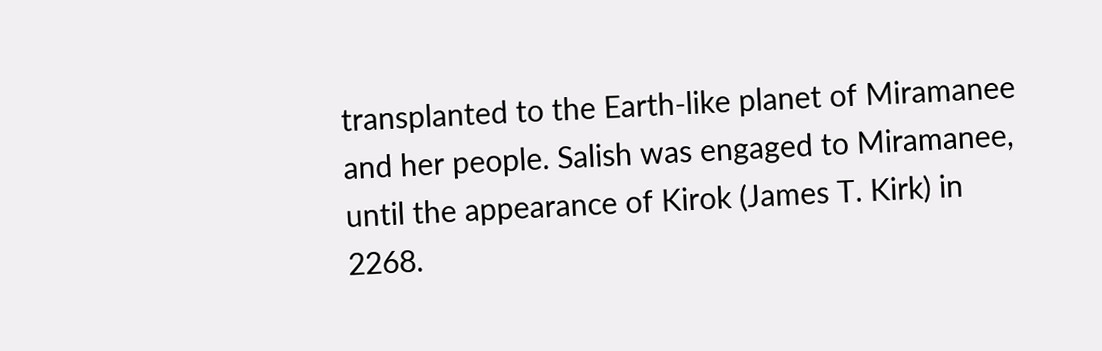transplanted to the Earth-like planet of Miramanee and her people. Salish was engaged to Miramanee, until the appearance of Kirok (James T. Kirk) in 2268.